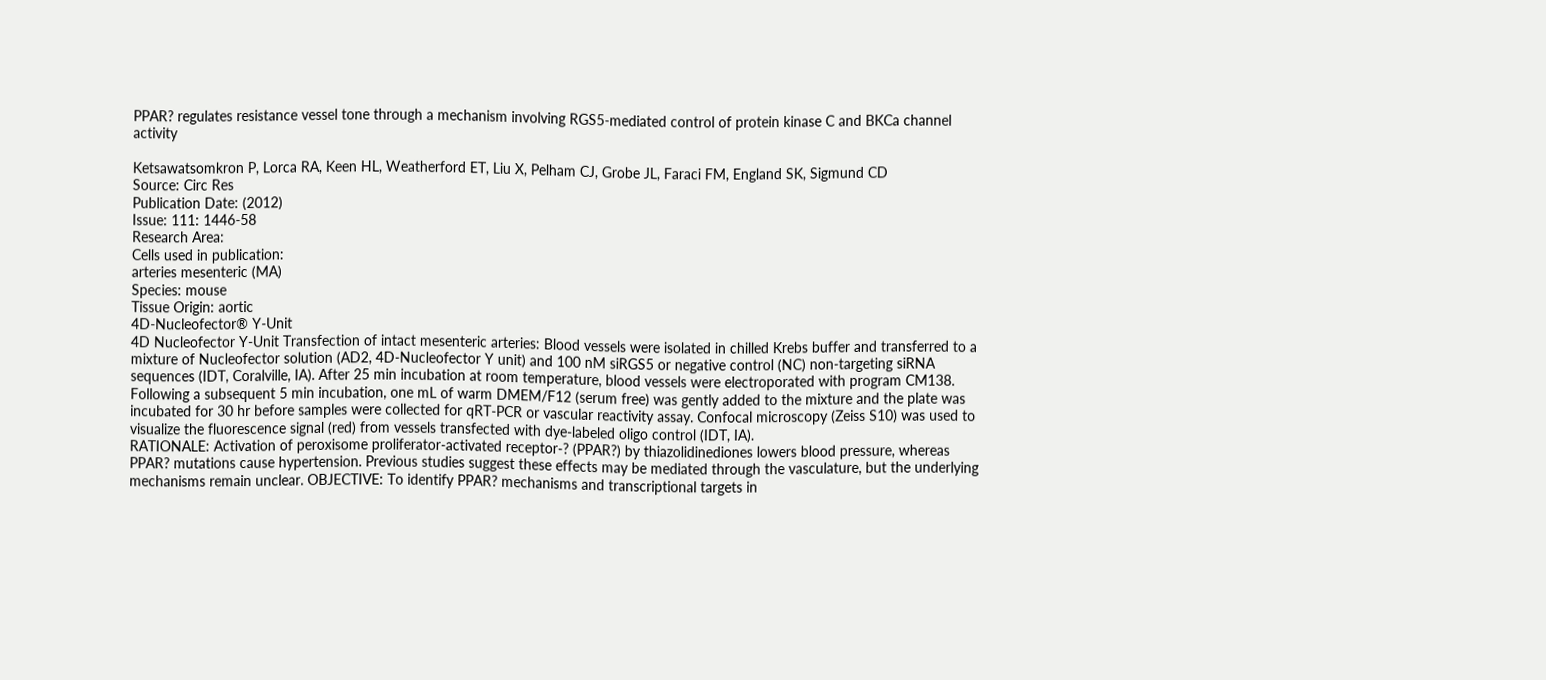PPAR? regulates resistance vessel tone through a mechanism involving RGS5-mediated control of protein kinase C and BKCa channel activity

Ketsawatsomkron P, Lorca RA, Keen HL, Weatherford ET, Liu X, Pelham CJ, Grobe JL, Faraci FM, England SK, Sigmund CD
Source: Circ Res
Publication Date: (2012)
Issue: 111: 1446-58
Research Area:
Cells used in publication:
arteries mesenteric (MA)
Species: mouse
Tissue Origin: aortic
4D-Nucleofector® Y-Unit
4D Nucleofector Y-Unit Transfection of intact mesenteric arteries: Blood vessels were isolated in chilled Krebs buffer and transferred to a mixture of Nucleofector solution (AD2, 4D-Nucleofector Y unit) and 100 nM siRGS5 or negative control (NC) non-targeting siRNA sequences (IDT, Coralville, IA). After 25 min incubation at room temperature, blood vessels were electroporated with program CM138. Following a subsequent 5 min incubation, one mL of warm DMEM/F12 (serum free) was gently added to the mixture and the plate was incubated for 30 hr before samples were collected for qRT-PCR or vascular reactivity assay. Confocal microscopy (Zeiss S10) was used to visualize the fluorescence signal (red) from vessels transfected with dye-labeled oligo control (IDT, IA).
RATIONALE: Activation of peroxisome proliferator-activated receptor-? (PPAR?) by thiazolidinediones lowers blood pressure, whereas PPAR? mutations cause hypertension. Previous studies suggest these effects may be mediated through the vasculature, but the underlying mechanisms remain unclear. OBJECTIVE: To identify PPAR? mechanisms and transcriptional targets in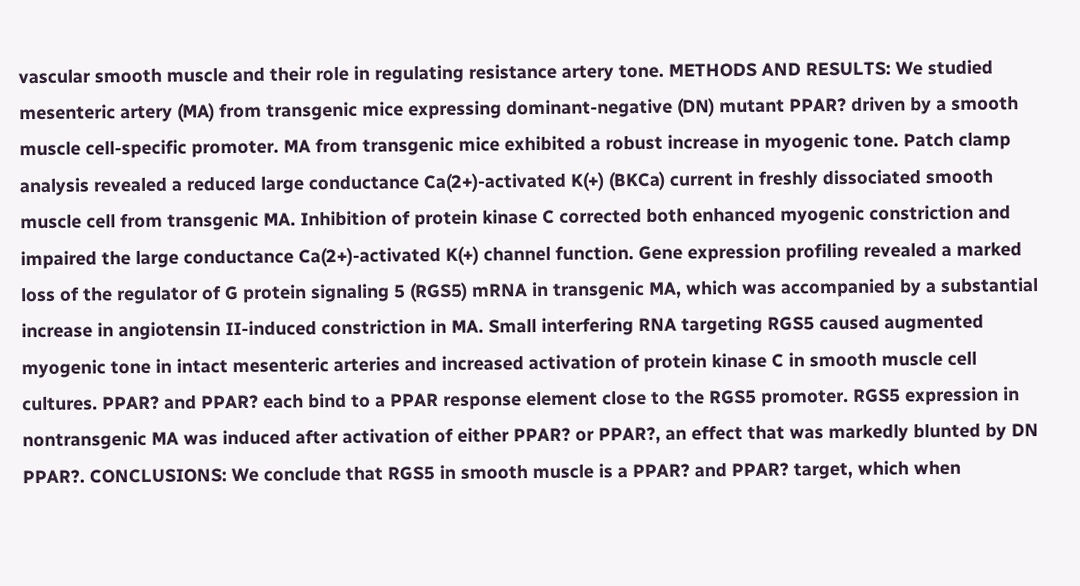vascular smooth muscle and their role in regulating resistance artery tone. METHODS AND RESULTS: We studied mesenteric artery (MA) from transgenic mice expressing dominant-negative (DN) mutant PPAR? driven by a smooth muscle cell-specific promoter. MA from transgenic mice exhibited a robust increase in myogenic tone. Patch clamp analysis revealed a reduced large conductance Ca(2+)-activated K(+) (BKCa) current in freshly dissociated smooth muscle cell from transgenic MA. Inhibition of protein kinase C corrected both enhanced myogenic constriction and impaired the large conductance Ca(2+)-activated K(+) channel function. Gene expression profiling revealed a marked loss of the regulator of G protein signaling 5 (RGS5) mRNA in transgenic MA, which was accompanied by a substantial increase in angiotensin II-induced constriction in MA. Small interfering RNA targeting RGS5 caused augmented myogenic tone in intact mesenteric arteries and increased activation of protein kinase C in smooth muscle cell cultures. PPAR? and PPAR? each bind to a PPAR response element close to the RGS5 promoter. RGS5 expression in nontransgenic MA was induced after activation of either PPAR? or PPAR?, an effect that was markedly blunted by DN PPAR?. CONCLUSIONS: We conclude that RGS5 in smooth muscle is a PPAR? and PPAR? target, which when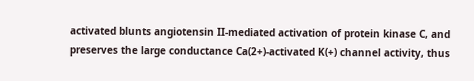activated blunts angiotensin II-mediated activation of protein kinase C, and preserves the large conductance Ca(2+)-activated K(+) channel activity, thus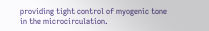providing tight control of myogenic tone in the microcirculation.